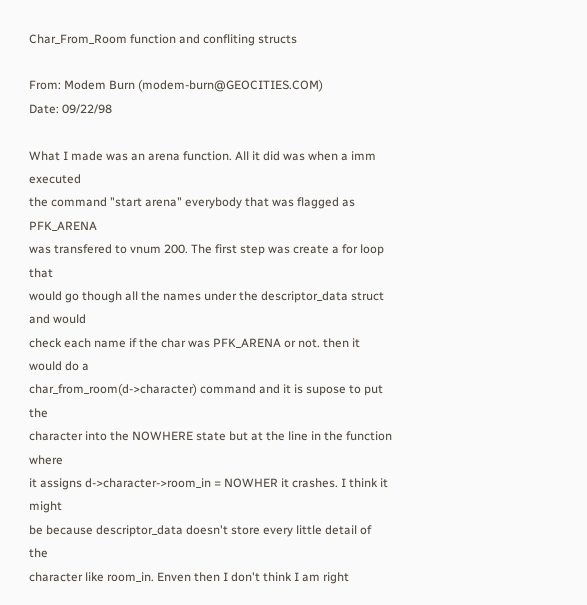Char_From_Room function and confliting structs

From: Modem Burn (modem-burn@GEOCITIES.COM)
Date: 09/22/98

What I made was an arena function. All it did was when a imm executed
the command "start arena" everybody that was flagged as PFK_ARENA
was transfered to vnum 200. The first step was create a for loop that
would go though all the names under the descriptor_data struct and would
check each name if the char was PFK_ARENA or not. then it would do a
char_from_room(d->character) command and it is supose to put the
character into the NOWHERE state but at the line in the function where
it assigns d->character->room_in = NOWHER it crashes. I think it might
be because descriptor_data doesn't store every little detail of the
character like room_in. Enven then I don't think I am right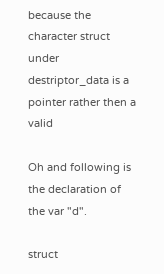because the
character struct under destriptor_data is a pointer rather then a valid

Oh and following is the declaration of  the var "d".

struct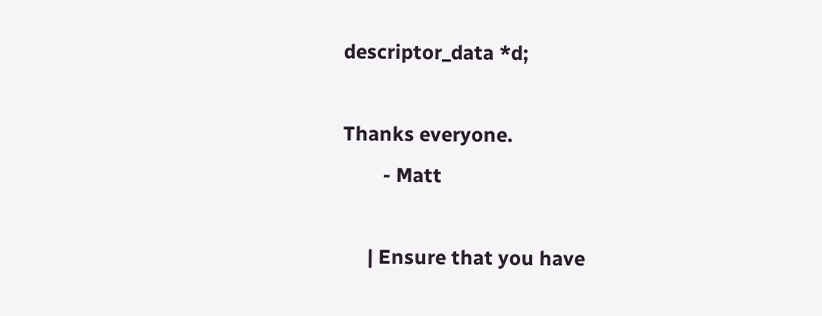descriptor_data *d;

Thanks everyone.
        - Matt

     | Ensure that you have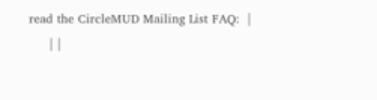read the CircleMUD Mailing List FAQ:  |
     | |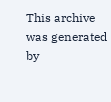This archive was generated by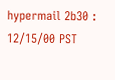hypermail 2b30 : 12/15/00 PST